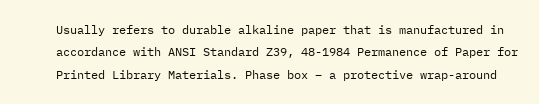Usually refers to durable alkaline paper that is manufactured in accordance with ANSI Standard Z39, 48-1984 Permanence of Paper for Printed Library Materials. Phase box – a protective wrap-around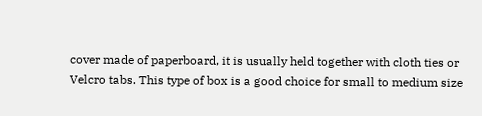cover made of paperboard, it is usually held together with cloth ties or Velcro tabs. This type of box is a good choice for small to medium size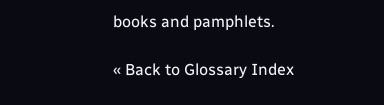books and pamphlets.

« Back to Glossary Index